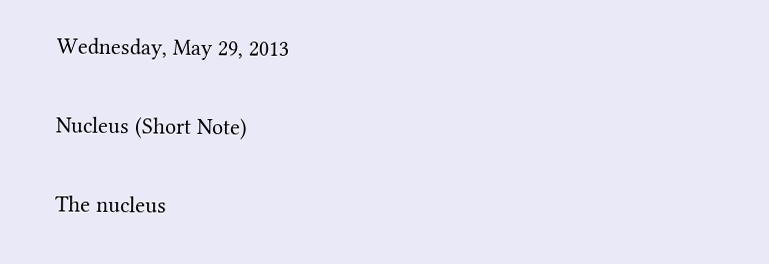Wednesday, May 29, 2013

Nucleus (Short Note)

The nucleus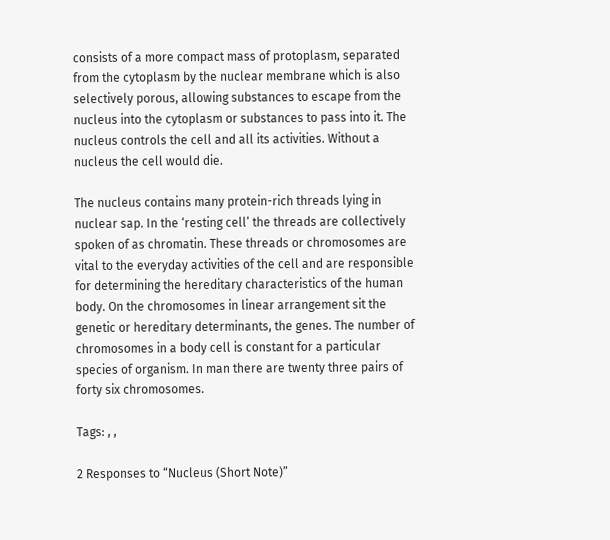consists of a more compact mass of protoplasm, separated from the cytoplasm by the nuclear membrane which is also selectively porous, allowing substances to escape from the nucleus into the cytoplasm or substances to pass into it. The nucleus controls the cell and all its activities. Without a nucleus the cell would die.

The nucleus contains many protein-rich threads lying in nuclear sap. In the ‘resting cell’ the threads are collectively spoken of as chromatin. These threads or chromosomes are vital to the everyday activities of the cell and are responsible for determining the hereditary characteristics of the human body. On the chromosomes in linear arrangement sit the genetic or hereditary determinants, the genes. The number of chromosomes in a body cell is constant for a particular species of organism. In man there are twenty three pairs of forty six chromosomes.

Tags: , ,

2 Responses to “Nucleus (Short Note)”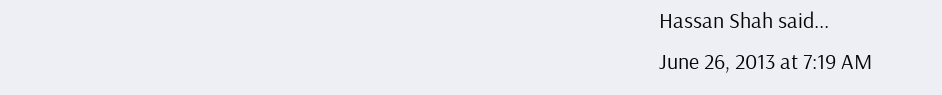Hassan Shah said...
June 26, 2013 at 7:19 AM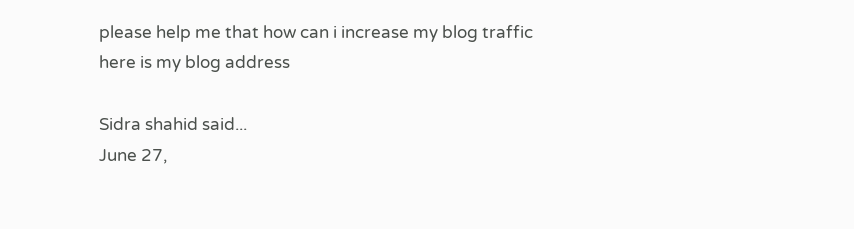please help me that how can i increase my blog traffic
here is my blog address

Sidra shahid said...
June 27,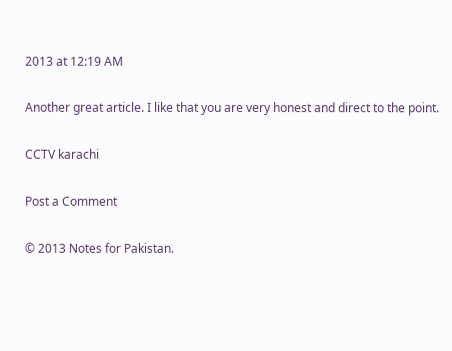2013 at 12:19 AM

Another great article. I like that you are very honest and direct to the point.

CCTV karachi

Post a Comment

© 2013 Notes for Pakistan.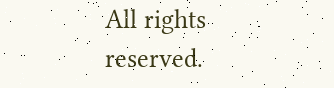All rights reserved.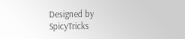Designed by SpicyTricks